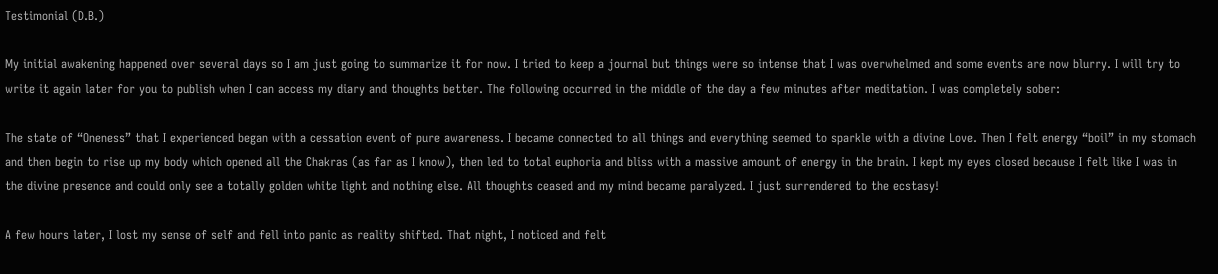Testimonial (D.B.)

My initial awakening happened over several days so I am just going to summarize it for now. I tried to keep a journal but things were so intense that I was overwhelmed and some events are now blurry. I will try to write it again later for you to publish when I can access my diary and thoughts better. The following occurred in the middle of the day a few minutes after meditation. I was completely sober:

The state of “Oneness” that I experienced began with a cessation event of pure awareness. I became connected to all things and everything seemed to sparkle with a divine Love. Then I felt energy “boil” in my stomach and then begin to rise up my body which opened all the Chakras (as far as I know), then led to total euphoria and bliss with a massive amount of energy in the brain. I kept my eyes closed because I felt like I was in the divine presence and could only see a totally golden white light and nothing else. All thoughts ceased and my mind became paralyzed. I just surrendered to the ecstasy!

A few hours later, I lost my sense of self and fell into panic as reality shifted. That night, I noticed and felt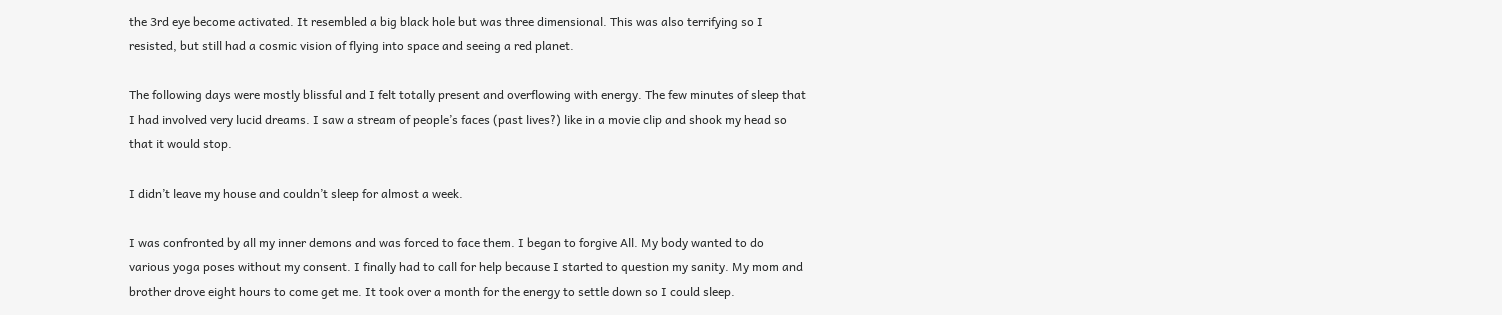the 3rd eye become activated. It resembled a big black hole but was three dimensional. This was also terrifying so I resisted, but still had a cosmic vision of flying into space and seeing a red planet.

The following days were mostly blissful and I felt totally present and overflowing with energy. The few minutes of sleep that I had involved very lucid dreams. I saw a stream of people’s faces (past lives?) like in a movie clip and shook my head so that it would stop.

I didn’t leave my house and couldn’t sleep for almost a week.

I was confronted by all my inner demons and was forced to face them. I began to forgive All. My body wanted to do various yoga poses without my consent. I finally had to call for help because I started to question my sanity. My mom and brother drove eight hours to come get me. It took over a month for the energy to settle down so I could sleep.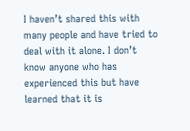I haven’t shared this with many people and have tried to deal with it alone. I don’t know anyone who has experienced this but have learned that it is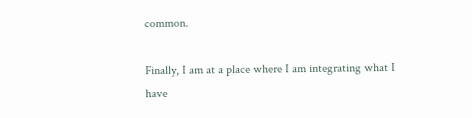common.

Finally, I am at a place where I am integrating what I have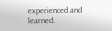experienced and learned.